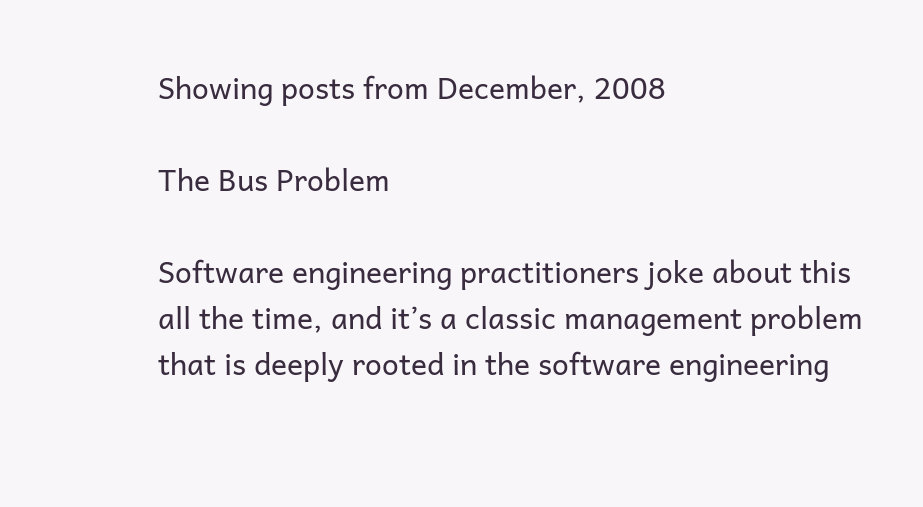Showing posts from December, 2008

The Bus Problem

Software engineering practitioners joke about this all the time, and it’s a classic management problem that is deeply rooted in the software engineering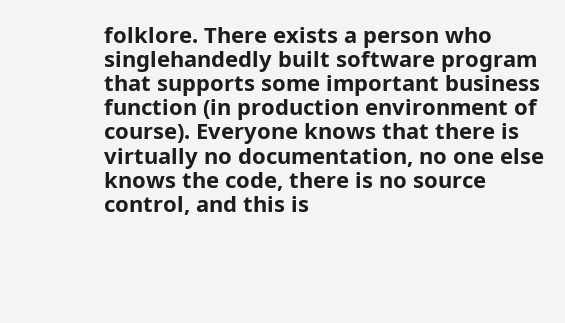folklore. There exists a person who singlehandedly built software program that supports some important business function (in production environment of course). Everyone knows that there is virtually no documentation, no one else knows the code, there is no source control, and this is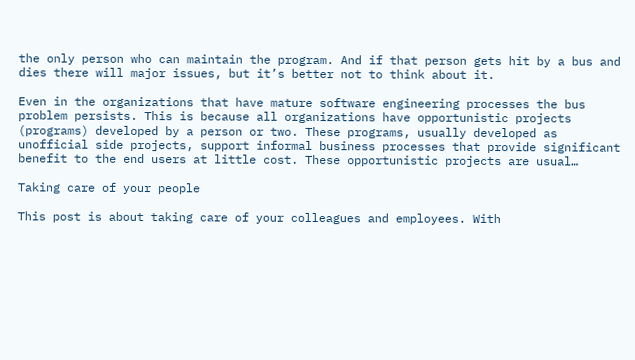the only person who can maintain the program. And if that person gets hit by a bus and dies there will major issues, but it’s better not to think about it.

Even in the organizations that have mature software engineering processes the bus problem persists. This is because all organizations have opportunistic projects (programs) developed by a person or two. These programs, usually developed as unofficial side projects, support informal business processes that provide significant benefit to the end users at little cost. These opportunistic projects are usual…

Taking care of your people

This post is about taking care of your colleagues and employees. With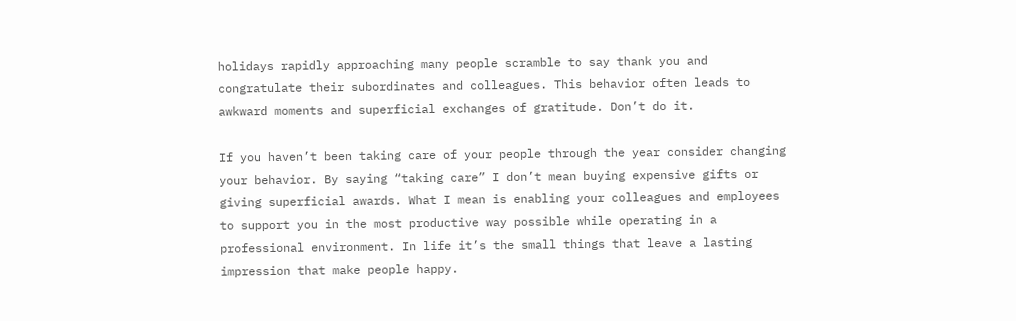holidays rapidly approaching many people scramble to say thank you and congratulate their subordinates and colleagues. This behavior often leads to awkward moments and superficial exchanges of gratitude. Don’t do it.

If you haven’t been taking care of your people through the year consider changing your behavior. By saying “taking care” I don’t mean buying expensive gifts or giving superficial awards. What I mean is enabling your colleagues and employees to support you in the most productive way possible while operating in a professional environment. In life it’s the small things that leave a lasting impression that make people happy.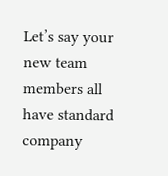Let’s say your new team members all have standard company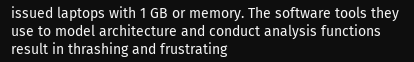issued laptops with 1 GB or memory. The software tools they use to model architecture and conduct analysis functions result in thrashing and frustrating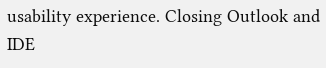usability experience. Closing Outlook and IDE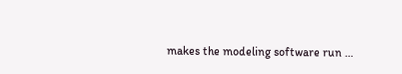makes the modeling software run …